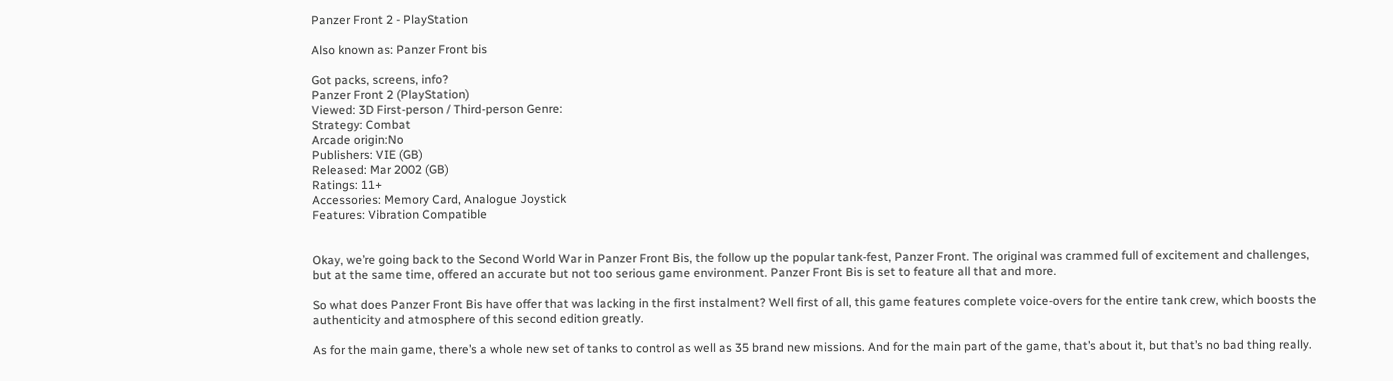Panzer Front 2 - PlayStation

Also known as: Panzer Front bis

Got packs, screens, info?
Panzer Front 2 (PlayStation)
Viewed: 3D First-person / Third-person Genre:
Strategy: Combat
Arcade origin:No
Publishers: VIE (GB)
Released: Mar 2002 (GB)
Ratings: 11+
Accessories: Memory Card, Analogue Joystick
Features: Vibration Compatible


Okay, we’re going back to the Second World War in Panzer Front Bis, the follow up the popular tank-fest, Panzer Front. The original was crammed full of excitement and challenges, but at the same time, offered an accurate but not too serious game environment. Panzer Front Bis is set to feature all that and more.

So what does Panzer Front Bis have offer that was lacking in the first instalment? Well first of all, this game features complete voice-overs for the entire tank crew, which boosts the authenticity and atmosphere of this second edition greatly.

As for the main game, there’s a whole new set of tanks to control as well as 35 brand new missions. And for the main part of the game, that’s about it, but that’s no bad thing really.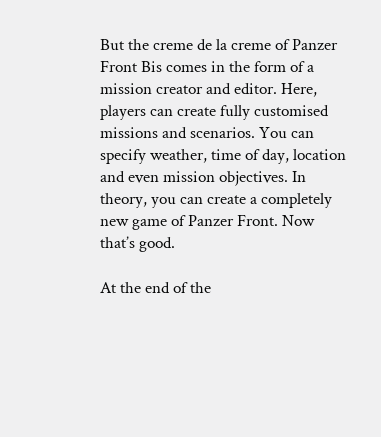But the creme de la creme of Panzer Front Bis comes in the form of a mission creator and editor. Here, players can create fully customised missions and scenarios. You can specify weather, time of day, location and even mission objectives. In theory, you can create a completely new game of Panzer Front. Now that’s good.

At the end of the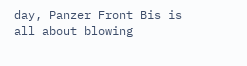day, Panzer Front Bis is all about blowing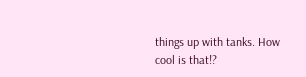things up with tanks. How cool is that!?